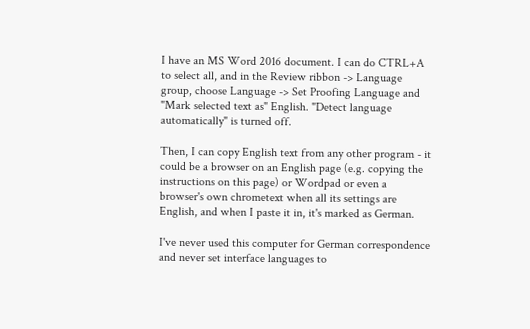I have an MS Word 2016 document. I can do CTRL+A to select all, and in the Review ribbon -> Language group, choose Language -> Set Proofing Language and "Mark selected text as" English. "Detect language automatically" is turned off.

Then, I can copy English text from any other program - it could be a browser on an English page (e.g. copying the instructions on this page) or Wordpad or even a browser's own chrometext when all its settings are English, and when I paste it in, it's marked as German.

I've never used this computer for German correspondence and never set interface languages to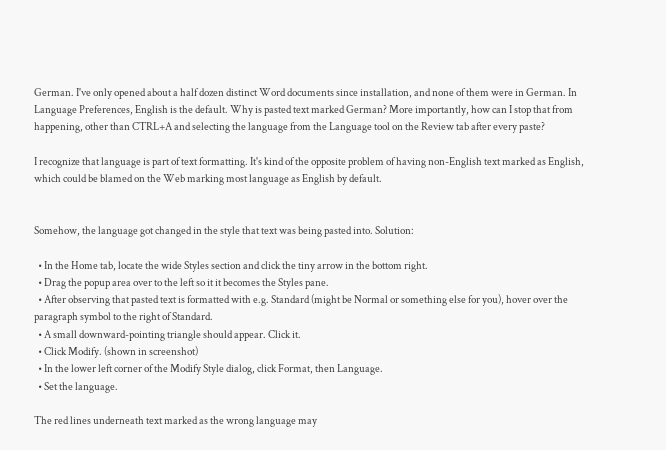German. I've only opened about a half dozen distinct Word documents since installation, and none of them were in German. In Language Preferences, English is the default. Why is pasted text marked German? More importantly, how can I stop that from happening, other than CTRL+A and selecting the language from the Language tool on the Review tab after every paste?

I recognize that language is part of text formatting. It's kind of the opposite problem of having non-English text marked as English, which could be blamed on the Web marking most language as English by default.


Somehow, the language got changed in the style that text was being pasted into. Solution:

  • In the Home tab, locate the wide Styles section and click the tiny arrow in the bottom right.
  • Drag the popup area over to the left so it it becomes the Styles pane.
  • After observing that pasted text is formatted with e.g. Standard (might be Normal or something else for you), hover over the paragraph symbol to the right of Standard.
  • A small downward-pointing triangle should appear. Click it.
  • Click Modify. (shown in screenshot)
  • In the lower left corner of the Modify Style dialog, click Format, then Language.
  • Set the language.

The red lines underneath text marked as the wrong language may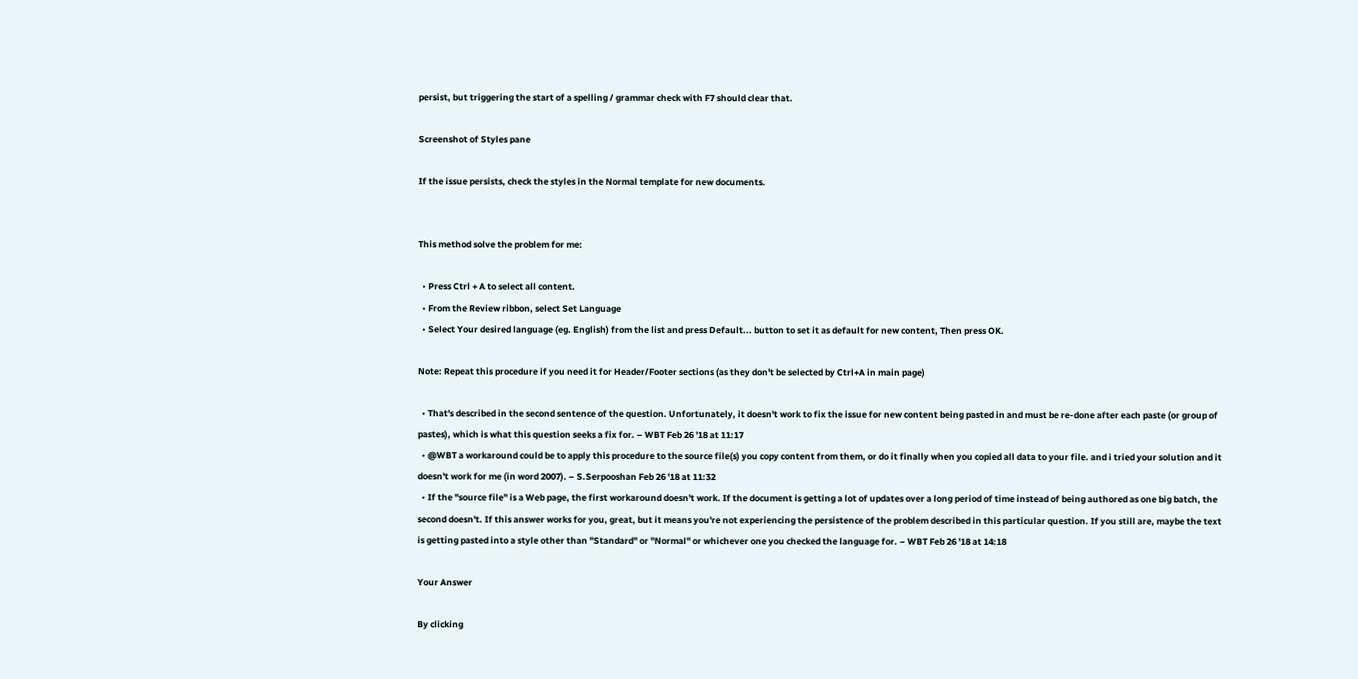persist, but triggering the start of a spelling / grammar check with F7 should clear that.

Screenshot of Styles pane

If the issue persists, check the styles in the Normal template for new documents.


This method solve the problem for me:

  • Press Ctrl + A to select all content.
  • From the Review ribbon, select Set Language
  • Select Your desired language (eg. English) from the list and press Default... button to set it as default for new content, Then press OK.

Note: Repeat this procedure if you need it for Header/Footer sections (as they don't be selected by Ctrl+A in main page)

  • That's described in the second sentence of the question. Unfortunately, it doesn't work to fix the issue for new content being pasted in and must be re-done after each paste (or group of pastes), which is what this question seeks a fix for. – WBT Feb 26 '18 at 11:17
  • @WBT a workaround could be to apply this procedure to the source file(s) you copy content from them, or do it finally when you copied all data to your file. and i tried your solution and it doesn't work for me (in word 2007). – S.Serpooshan Feb 26 '18 at 11:32
  • If the "source file" is a Web page, the first workaround doesn't work. If the document is getting a lot of updates over a long period of time instead of being authored as one big batch, the second doesn't. If this answer works for you, great, but it means you're not experiencing the persistence of the problem described in this particular question. If you still are, maybe the text is getting pasted into a style other than "Standard" or "Normal" or whichever one you checked the language for. – WBT Feb 26 '18 at 14:18

Your Answer

By clicking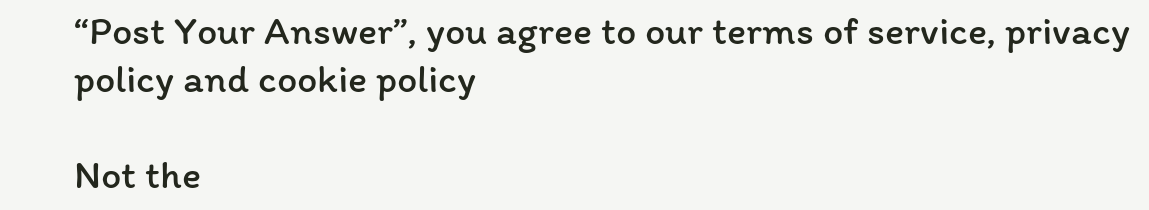“Post Your Answer”, you agree to our terms of service, privacy policy and cookie policy

Not the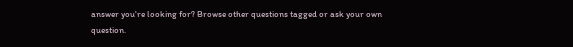answer you're looking for? Browse other questions tagged or ask your own question.